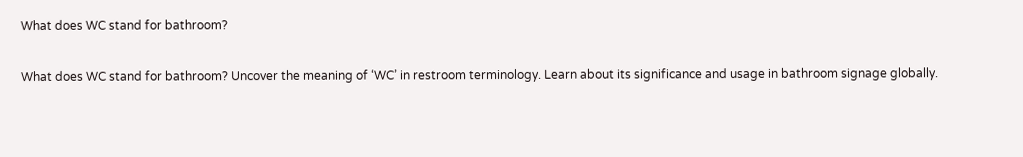What does WC stand for bathroom?

What does WC stand for bathroom? Uncover the meaning of ‘WC’ in restroom terminology. Learn about its significance and usage in bathroom signage globally.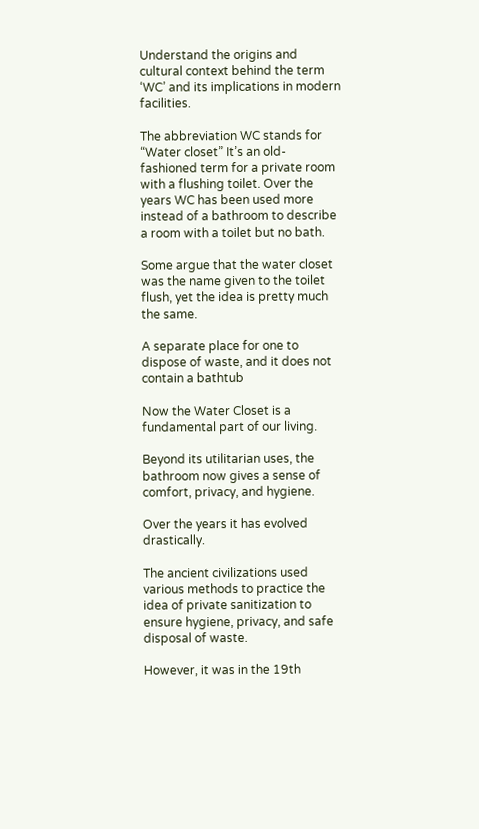Understand the origins and cultural context behind the term ‘WC’ and its implications in modern facilities.

The abbreviation WC stands for “Water closet” It’s an old-fashioned term for a private room with a flushing toilet. Over the years WC has been used more instead of a bathroom to describe a room with a toilet but no bath.

Some argue that the water closet was the name given to the toilet flush, yet the idea is pretty much the same.

A separate place for one to dispose of waste, and it does not contain a bathtub

Now the Water Closet is a fundamental part of our living.

Beyond its utilitarian uses, the bathroom now gives a sense of comfort, privacy, and hygiene.

Over the years it has evolved drastically.

The ancient civilizations used various methods to practice the idea of private sanitization to ensure hygiene, privacy, and safe disposal of waste.

However, it was in the 19th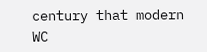century that modern WC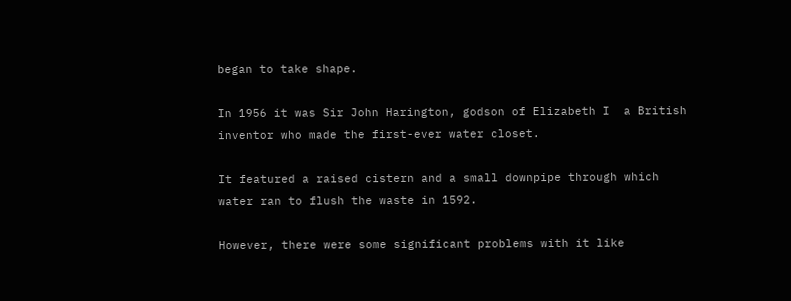began to take shape.

In 1956 it was Sir John Harington, godson of Elizabeth I  a British inventor who made the first-ever water closet.

It featured a raised cistern and a small downpipe through which water ran to flush the waste in 1592.

However, there were some significant problems with it like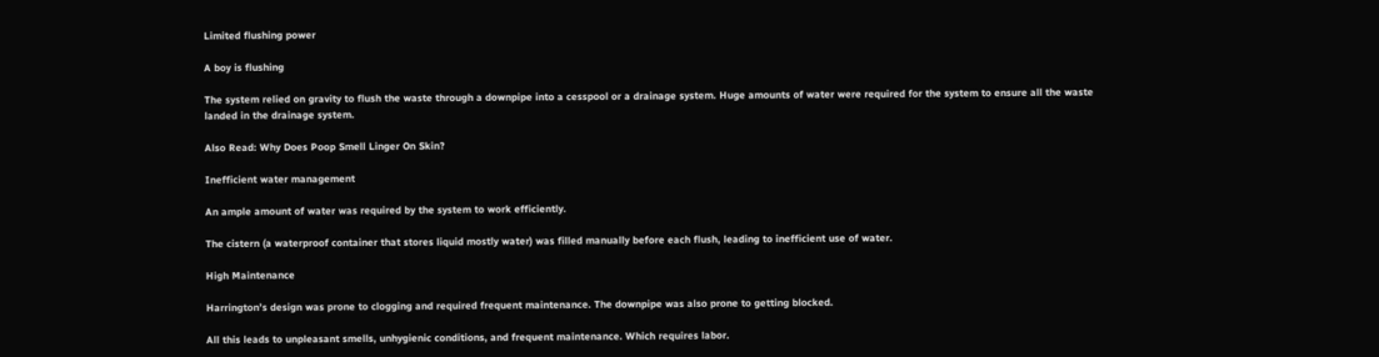Limited flushing power

A boy is flushing

The system relied on gravity to flush the waste through a downpipe into a cesspool or a drainage system. Huge amounts of water were required for the system to ensure all the waste landed in the drainage system.

Also Read: Why Does Poop Smell Linger On Skin?

Inefficient water management

An ample amount of water was required by the system to work efficiently.

The cistern (a waterproof container that stores liquid mostly water) was filled manually before each flush, leading to inefficient use of water.

High Maintenance

Harrington’s design was prone to clogging and required frequent maintenance. The downpipe was also prone to getting blocked.

All this leads to unpleasant smells, unhygienic conditions, and frequent maintenance. Which requires labor.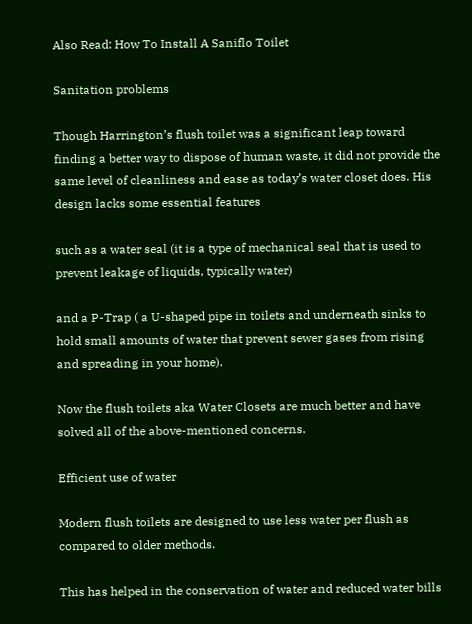Also Read: How To Install A Saniflo Toilet

Sanitation problems

Though Harrington’s flush toilet was a significant leap toward finding a better way to dispose of human waste, it did not provide the same level of cleanliness and ease as today’s water closet does. His design lacks some essential features

such as a water seal (it is a type of mechanical seal that is used to prevent leakage of liquids, typically water)

and a P-Trap ( a U-shaped pipe in toilets and underneath sinks to hold small amounts of water that prevent sewer gases from rising and spreading in your home).

Now the flush toilets aka Water Closets are much better and have solved all of the above-mentioned concerns.

Efficient use of water

Modern flush toilets are designed to use less water per flush as compared to older methods.

This has helped in the conservation of water and reduced water bills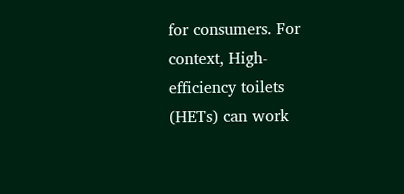for consumers. For context, High-efficiency toilets (HETs) can work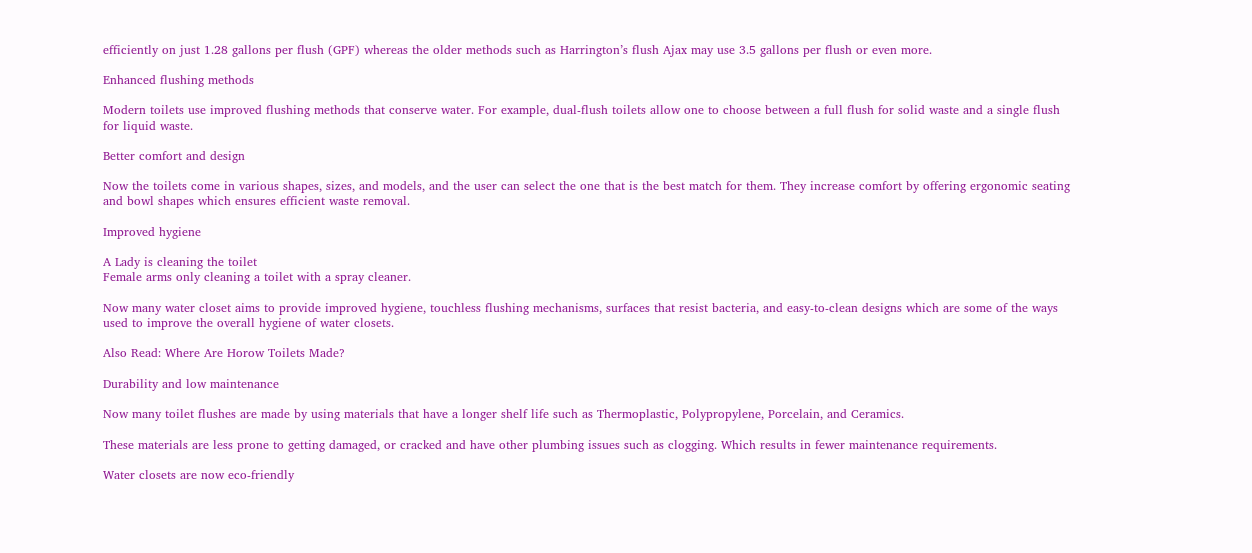efficiently on just 1.28 gallons per flush (GPF) whereas the older methods such as Harrington’s flush Ajax may use 3.5 gallons per flush or even more.

Enhanced flushing methods

Modern toilets use improved flushing methods that conserve water. For example, dual-flush toilets allow one to choose between a full flush for solid waste and a single flush for liquid waste.

Better comfort and design

Now the toilets come in various shapes, sizes, and models, and the user can select the one that is the best match for them. They increase comfort by offering ergonomic seating and bowl shapes which ensures efficient waste removal.

Improved hygiene

A Lady is cleaning the toilet
Female arms only cleaning a toilet with a spray cleaner.

Now many water closet aims to provide improved hygiene, touchless flushing mechanisms, surfaces that resist bacteria, and easy-to-clean designs which are some of the ways used to improve the overall hygiene of water closets.

Also Read: Where Are Horow Toilets Made?

Durability and low maintenance

Now many toilet flushes are made by using materials that have a longer shelf life such as Thermoplastic, Polypropylene, Porcelain, and Ceramics.

These materials are less prone to getting damaged, or cracked and have other plumbing issues such as clogging. Which results in fewer maintenance requirements.

Water closets are now eco-friendly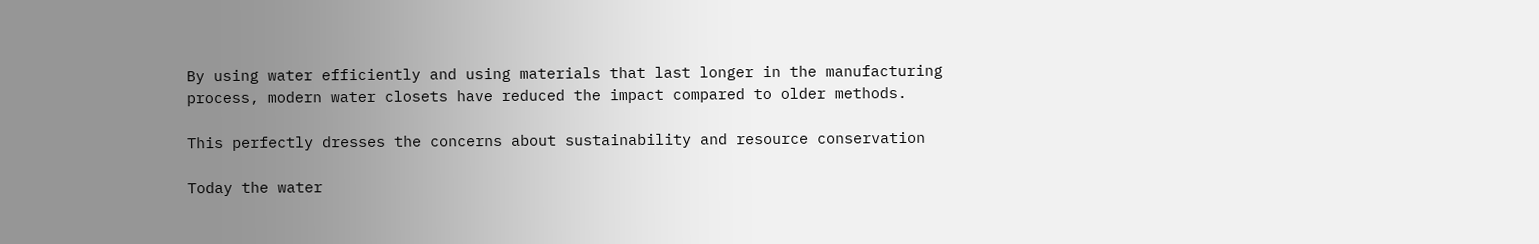By using water efficiently and using materials that last longer in the manufacturing process, modern water closets have reduced the impact compared to older methods.

This perfectly dresses the concerns about sustainability and resource conservation

Today the water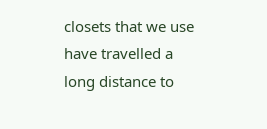closets that we use have travelled a long distance to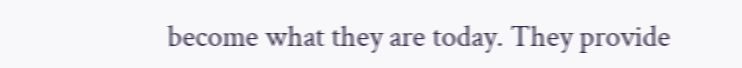become what they are today. They provide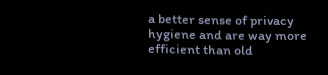a better sense of privacy hygiene and are way more efficient than old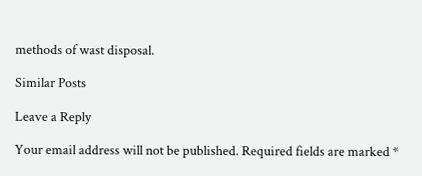methods of wast disposal.

Similar Posts

Leave a Reply

Your email address will not be published. Required fields are marked *